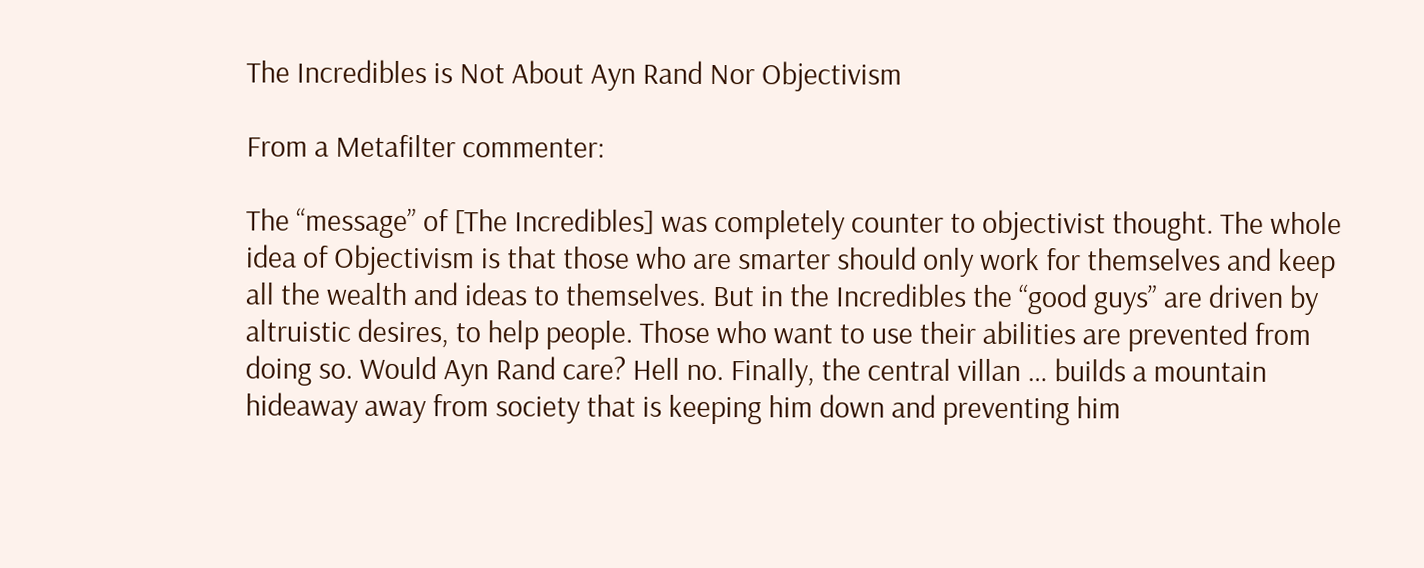The Incredibles is Not About Ayn Rand Nor Objectivism

From a Metafilter commenter:

The “message” of [The Incredibles] was completely counter to objectivist thought. The whole idea of Objectivism is that those who are smarter should only work for themselves and keep all the wealth and ideas to themselves. But in the Incredibles the “good guys” are driven by altruistic desires, to help people. Those who want to use their abilities are prevented from doing so. Would Ayn Rand care? Hell no. Finally, the central villan … builds a mountain hideaway away from society that is keeping him down and preventing him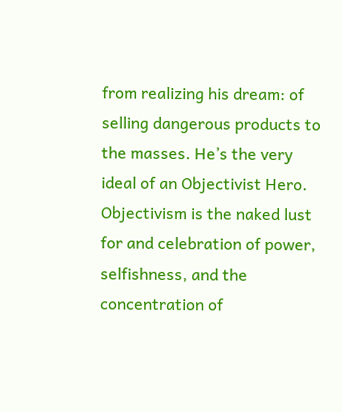from realizing his dream: of selling dangerous products to the masses. He’s the very ideal of an Objectivist Hero.  Objectivism is the naked lust for and celebration of power, selfishness, and the concentration of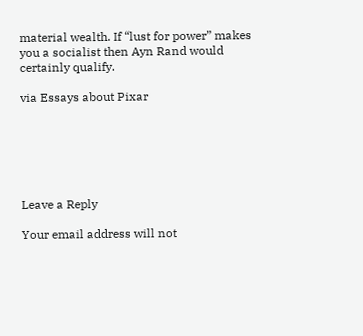material wealth. If “lust for power” makes you a socialist then Ayn Rand would certainly qualify.

via Essays about Pixar






Leave a Reply

Your email address will not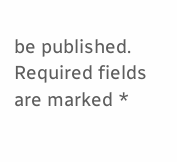be published. Required fields are marked *